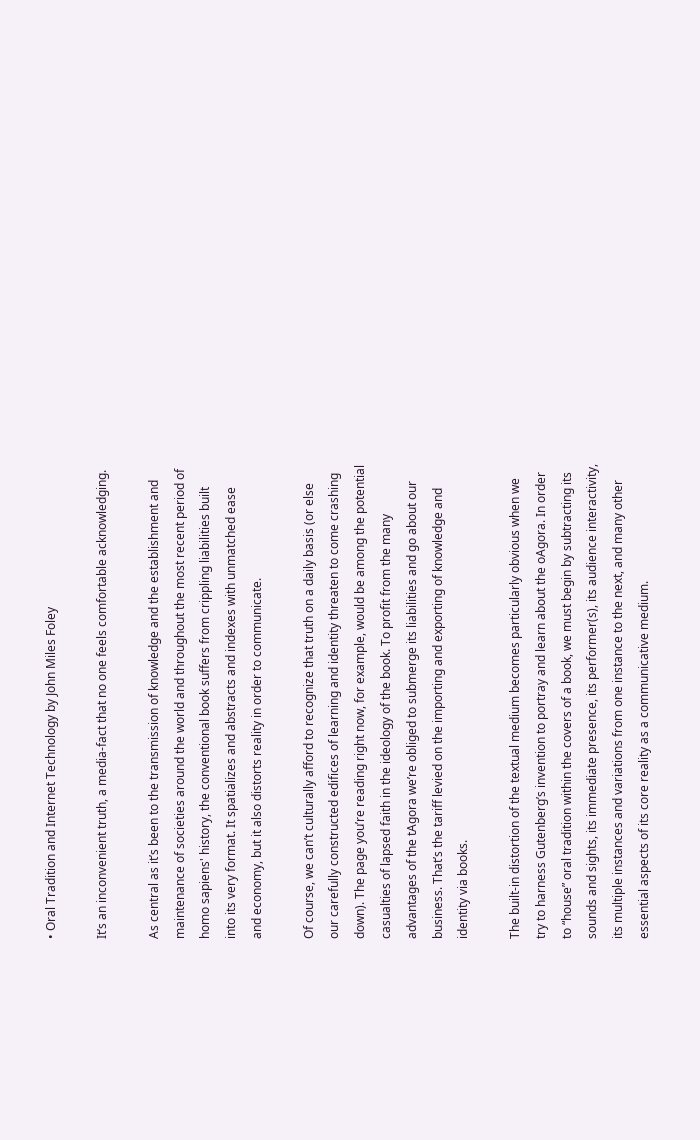• Oral Tradition and Internet Technology by John Miles Foley

It’s an inconvenient truth, a media-fact that no one feels comfortable acknowledging.

As central as it’s been to the transmission of knowledge and the establishment and maintenance of societies around the world and throughout the most recent period of homo sapiens' history, the conventional book suffers from crippling liabilities built into its very format. It spatializes and abstracts and indexes with unmatched ease and economy, but it also distorts reality in order to communicate.

Of course, we can’t culturally afford to recognize that truth on a daily basis (or else our carefully constructed edifices of learning and identity threaten to come crashing down). The page you’re reading right now, for example, would be among the potential casualties of lapsed faith in the ideology of the book. To profit from the many advantages of the tAgora we’re obliged to submerge its liabilities and go about our business. That’s the tariff levied on the importing and exporting of knowledge and identity via books.

The built-in distortion of the textual medium becomes particularly obvious when we try to harness Gutenberg’s invention to portray and learn about the oAgora. In order to “house” oral tradition within the covers of a book, we must begin by subtracting its sounds and sights, its immediate presence, its performer(s), its audience interactivity, its multiple instances and variations from one instance to the next, and many other essential aspects of its core reality as a communicative medium.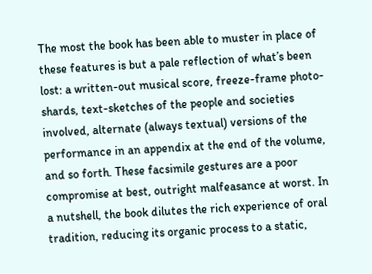The most the book has been able to muster in place of these features is but a pale reflection of what’s been lost: a written-out musical score, freeze-frame photo-shards, text-sketches of the people and societies involved, alternate (always textual) versions of the performance in an appendix at the end of the volume, and so forth. These facsimile gestures are a poor compromise at best, outright malfeasance at worst. In a nutshell, the book dilutes the rich experience of oral tradition, reducing its organic process to a static,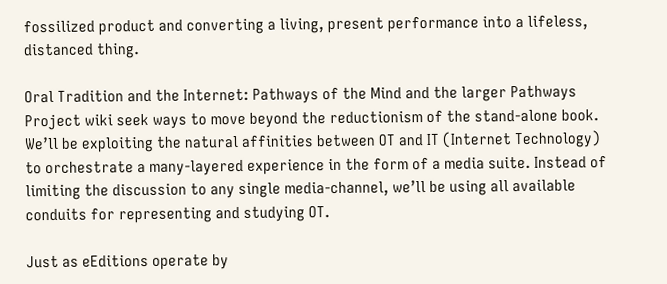fossilized product and converting a living, present performance into a lifeless, distanced thing.

Oral Tradition and the Internet: Pathways of the Mind and the larger Pathways Project wiki seek ways to move beyond the reductionism of the stand-alone book. We’ll be exploiting the natural affinities between OT and IT (Internet Technology) to orchestrate a many-layered experience in the form of a media suite. Instead of limiting the discussion to any single media-channel, we’ll be using all available conduits for representing and studying OT.

Just as eEditions operate by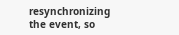resynchronizing the event, so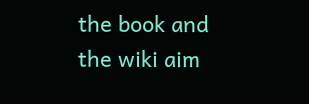the book and the wiki aim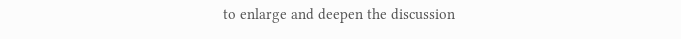to enlarge and deepen the discussion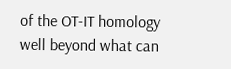of the OT-IT homology well beyond what can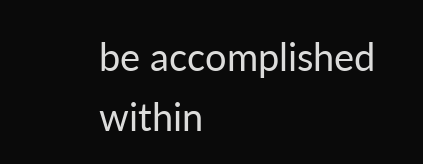be accomplished within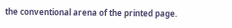the conventional arena of the printed page.